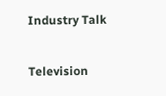Industry Talk

Television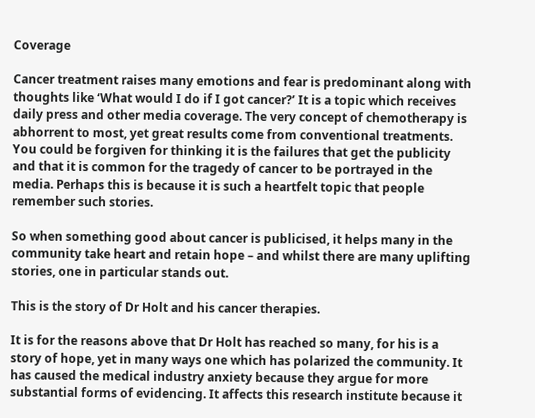Coverage

Cancer treatment raises many emotions and fear is predominant along with thoughts like ‘What would I do if I got cancer?’ It is a topic which receives daily press and other media coverage. The very concept of chemotherapy is abhorrent to most, yet great results come from conventional treatments. You could be forgiven for thinking it is the failures that get the publicity and that it is common for the tragedy of cancer to be portrayed in the media. Perhaps this is because it is such a heartfelt topic that people remember such stories.

So when something good about cancer is publicised, it helps many in the community take heart and retain hope – and whilst there are many uplifting stories, one in particular stands out.

This is the story of Dr Holt and his cancer therapies.

It is for the reasons above that Dr Holt has reached so many, for his is a story of hope, yet in many ways one which has polarized the community. It has caused the medical industry anxiety because they argue for more substantial forms of evidencing. It affects this research institute because it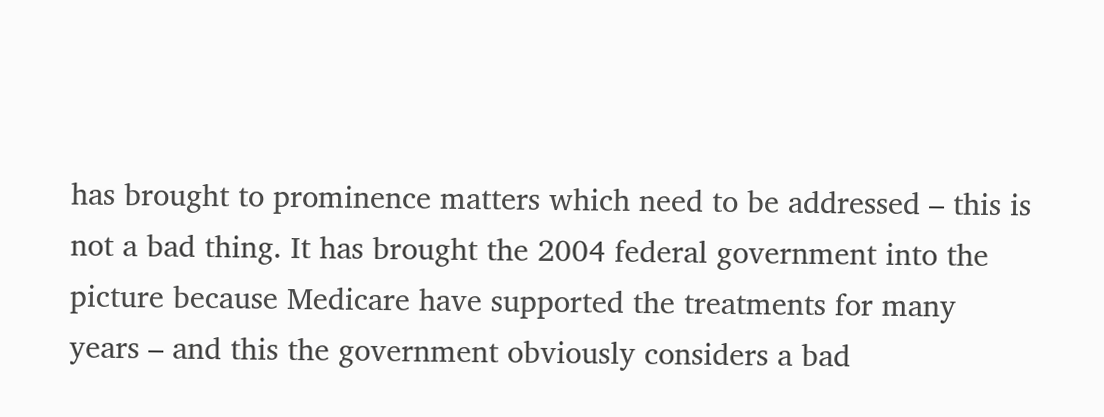has brought to prominence matters which need to be addressed – this is not a bad thing. It has brought the 2004 federal government into the picture because Medicare have supported the treatments for many years – and this the government obviously considers a bad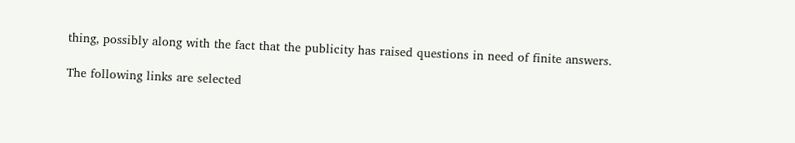thing, possibly along with the fact that the publicity has raised questions in need of finite answers.

The following links are selected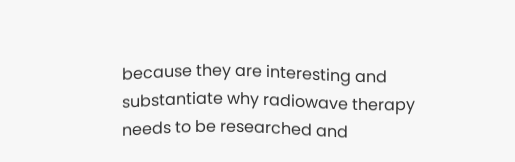because they are interesting and substantiate why radiowave therapy needs to be researched and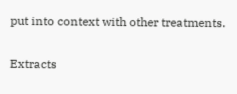put into context with other treatments.

Extracts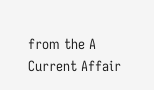from the A Current Affair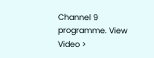Channel 9 programme. View Video >